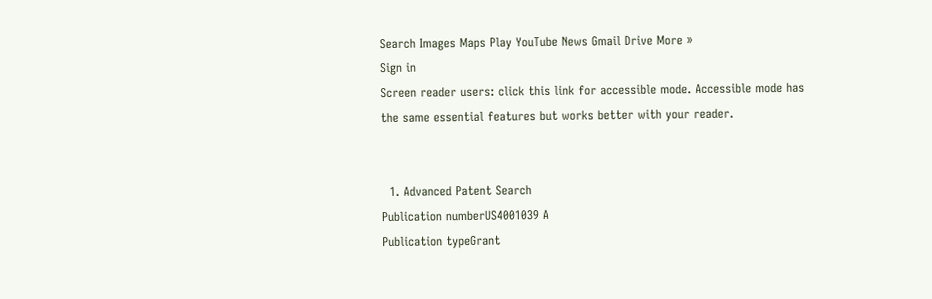Search Images Maps Play YouTube News Gmail Drive More »
Sign in
Screen reader users: click this link for accessible mode. Accessible mode has the same essential features but works better with your reader.


  1. Advanced Patent Search
Publication numberUS4001039 A
Publication typeGrant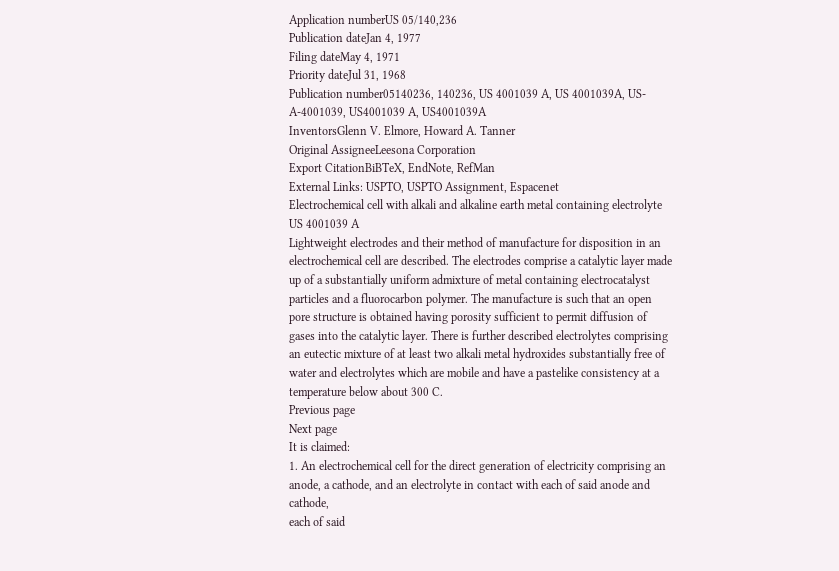Application numberUS 05/140,236
Publication dateJan 4, 1977
Filing dateMay 4, 1971
Priority dateJul 31, 1968
Publication number05140236, 140236, US 4001039 A, US 4001039A, US-A-4001039, US4001039 A, US4001039A
InventorsGlenn V. Elmore, Howard A. Tanner
Original AssigneeLeesona Corporation
Export CitationBiBTeX, EndNote, RefMan
External Links: USPTO, USPTO Assignment, Espacenet
Electrochemical cell with alkali and alkaline earth metal containing electrolyte
US 4001039 A
Lightweight electrodes and their method of manufacture for disposition in an electrochemical cell are described. The electrodes comprise a catalytic layer made up of a substantially uniform admixture of metal containing electrocatalyst particles and a fluorocarbon polymer. The manufacture is such that an open pore structure is obtained having porosity sufficient to permit diffusion of gases into the catalytic layer. There is further described electrolytes comprising an eutectic mixture of at least two alkali metal hydroxides substantially free of water and electrolytes which are mobile and have a pastelike consistency at a temperature below about 300 C.
Previous page
Next page
It is claimed:
1. An electrochemical cell for the direct generation of electricity comprising an anode, a cathode, and an electrolyte in contact with each of said anode and cathode,
each of said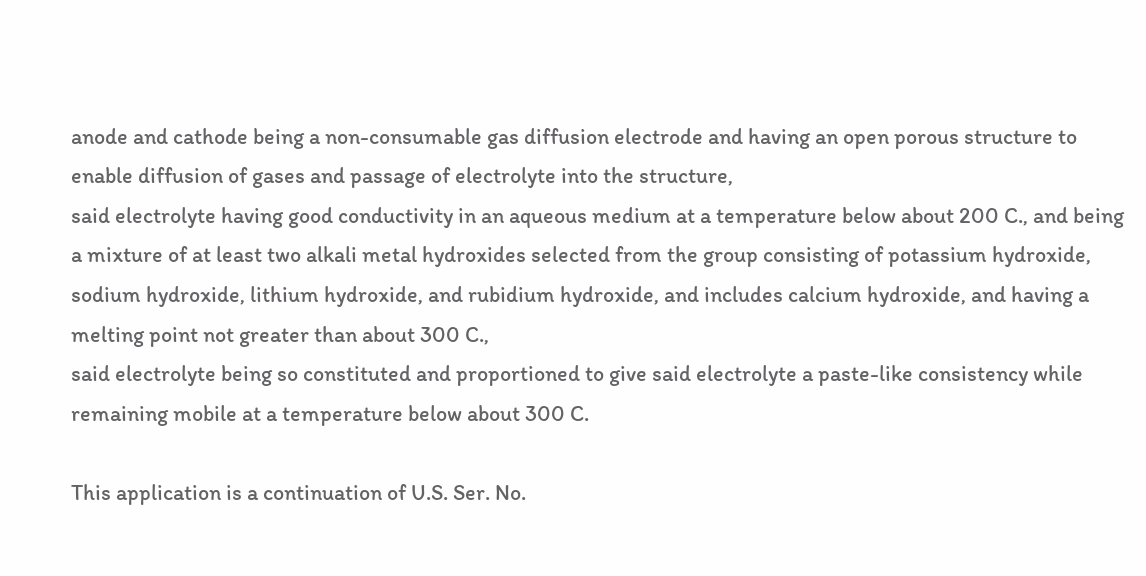anode and cathode being a non-consumable gas diffusion electrode and having an open porous structure to enable diffusion of gases and passage of electrolyte into the structure,
said electrolyte having good conductivity in an aqueous medium at a temperature below about 200 C., and being a mixture of at least two alkali metal hydroxides selected from the group consisting of potassium hydroxide, sodium hydroxide, lithium hydroxide, and rubidium hydroxide, and includes calcium hydroxide, and having a melting point not greater than about 300 C.,
said electrolyte being so constituted and proportioned to give said electrolyte a paste-like consistency while remaining mobile at a temperature below about 300 C.

This application is a continuation of U.S. Ser. No.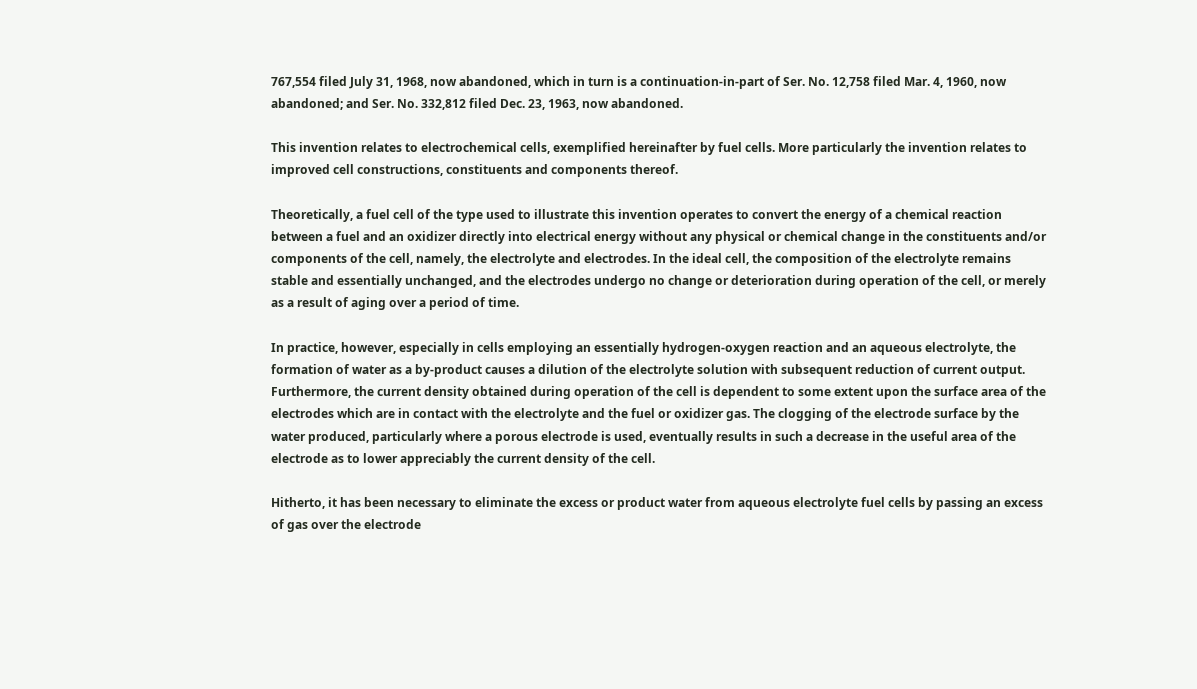767,554 filed July 31, 1968, now abandoned, which in turn is a continuation-in-part of Ser. No. 12,758 filed Mar. 4, 1960, now abandoned; and Ser. No. 332,812 filed Dec. 23, 1963, now abandoned.

This invention relates to electrochemical cells, exemplified hereinafter by fuel cells. More particularly the invention relates to improved cell constructions, constituents and components thereof.

Theoretically, a fuel cell of the type used to illustrate this invention operates to convert the energy of a chemical reaction between a fuel and an oxidizer directly into electrical energy without any physical or chemical change in the constituents and/or components of the cell, namely, the electrolyte and electrodes. In the ideal cell, the composition of the electrolyte remains stable and essentially unchanged, and the electrodes undergo no change or deterioration during operation of the cell, or merely as a result of aging over a period of time.

In practice, however, especially in cells employing an essentially hydrogen-oxygen reaction and an aqueous electrolyte, the formation of water as a by-product causes a dilution of the electrolyte solution with subsequent reduction of current output. Furthermore, the current density obtained during operation of the cell is dependent to some extent upon the surface area of the electrodes which are in contact with the electrolyte and the fuel or oxidizer gas. The clogging of the electrode surface by the water produced, particularly where a porous electrode is used, eventually results in such a decrease in the useful area of the electrode as to lower appreciably the current density of the cell.

Hitherto, it has been necessary to eliminate the excess or product water from aqueous electrolyte fuel cells by passing an excess of gas over the electrode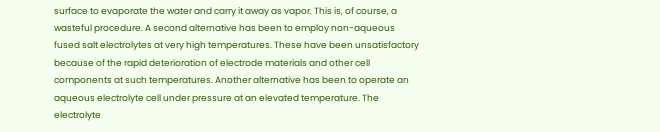surface to evaporate the water and carry it away as vapor. This is, of course, a wasteful procedure. A second alternative has been to employ non-aqueous fused salt electrolytes at very high temperatures. These have been unsatisfactory because of the rapid deterioration of electrode materials and other cell components at such temperatures. Another alternative has been to operate an aqueous electrolyte cell under pressure at an elevated temperature. The electrolyte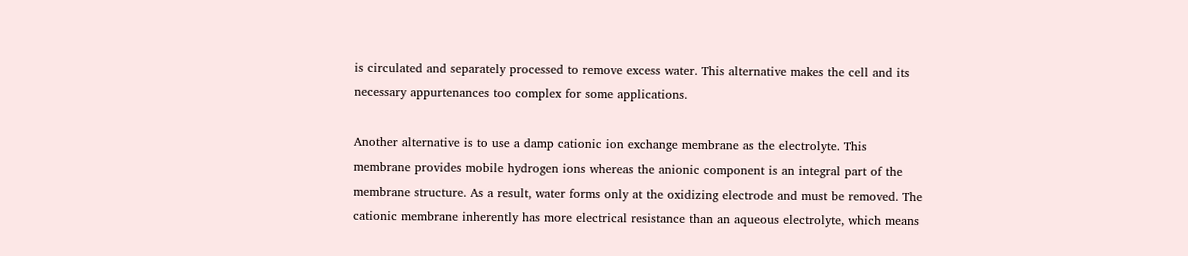is circulated and separately processed to remove excess water. This alternative makes the cell and its necessary appurtenances too complex for some applications.

Another alternative is to use a damp cationic ion exchange membrane as the electrolyte. This membrane provides mobile hydrogen ions whereas the anionic component is an integral part of the membrane structure. As a result, water forms only at the oxidizing electrode and must be removed. The cationic membrane inherently has more electrical resistance than an aqueous electrolyte, which means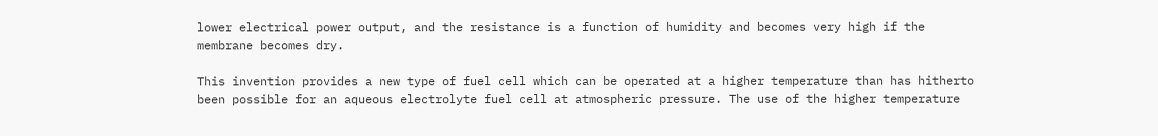lower electrical power output, and the resistance is a function of humidity and becomes very high if the membrane becomes dry.

This invention provides a new type of fuel cell which can be operated at a higher temperature than has hitherto been possible for an aqueous electrolyte fuel cell at atmospheric pressure. The use of the higher temperature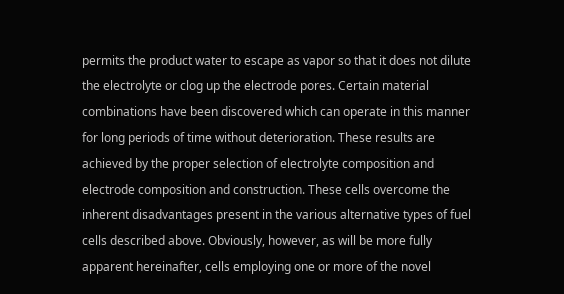permits the product water to escape as vapor so that it does not dilute the electrolyte or clog up the electrode pores. Certain material combinations have been discovered which can operate in this manner for long periods of time without deterioration. These results are achieved by the proper selection of electrolyte composition and electrode composition and construction. These cells overcome the inherent disadvantages present in the various alternative types of fuel cells described above. Obviously, however, as will be more fully apparent hereinafter, cells employing one or more of the novel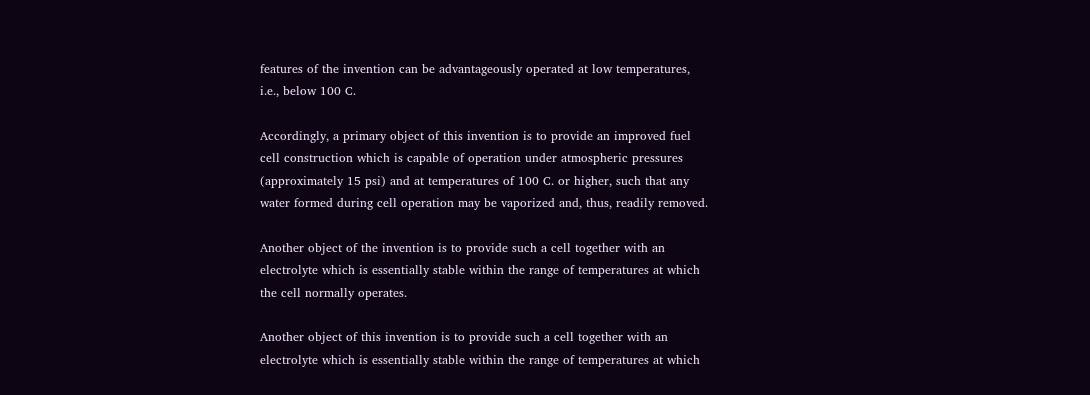features of the invention can be advantageously operated at low temperatures, i.e., below 100 C.

Accordingly, a primary object of this invention is to provide an improved fuel cell construction which is capable of operation under atmospheric pressures (approximately 15 psi) and at temperatures of 100 C. or higher, such that any water formed during cell operation may be vaporized and, thus, readily removed.

Another object of the invention is to provide such a cell together with an electrolyte which is essentially stable within the range of temperatures at which the cell normally operates.

Another object of this invention is to provide such a cell together with an electrolyte which is essentially stable within the range of temperatures at which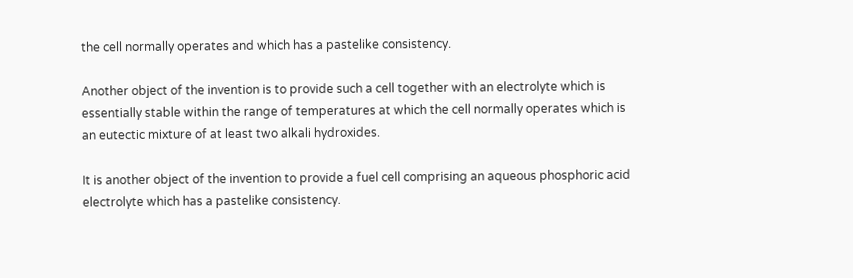the cell normally operates and which has a pastelike consistency.

Another object of the invention is to provide such a cell together with an electrolyte which is essentially stable within the range of temperatures at which the cell normally operates which is an eutectic mixture of at least two alkali hydroxides.

It is another object of the invention to provide a fuel cell comprising an aqueous phosphoric acid electrolyte which has a pastelike consistency.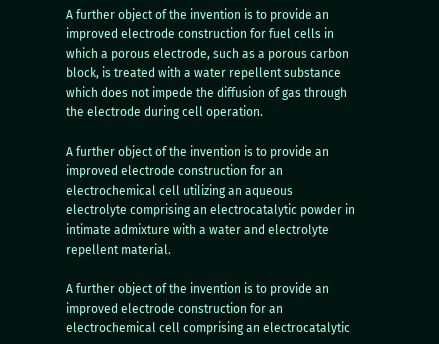A further object of the invention is to provide an improved electrode construction for fuel cells in which a porous electrode, such as a porous carbon block, is treated with a water repellent substance which does not impede the diffusion of gas through the electrode during cell operation.

A further object of the invention is to provide an improved electrode construction for an electrochemical cell utilizing an aqueous electrolyte comprising an electrocatalytic powder in intimate admixture with a water and electrolyte repellent material.

A further object of the invention is to provide an improved electrode construction for an electrochemical cell comprising an electrocatalytic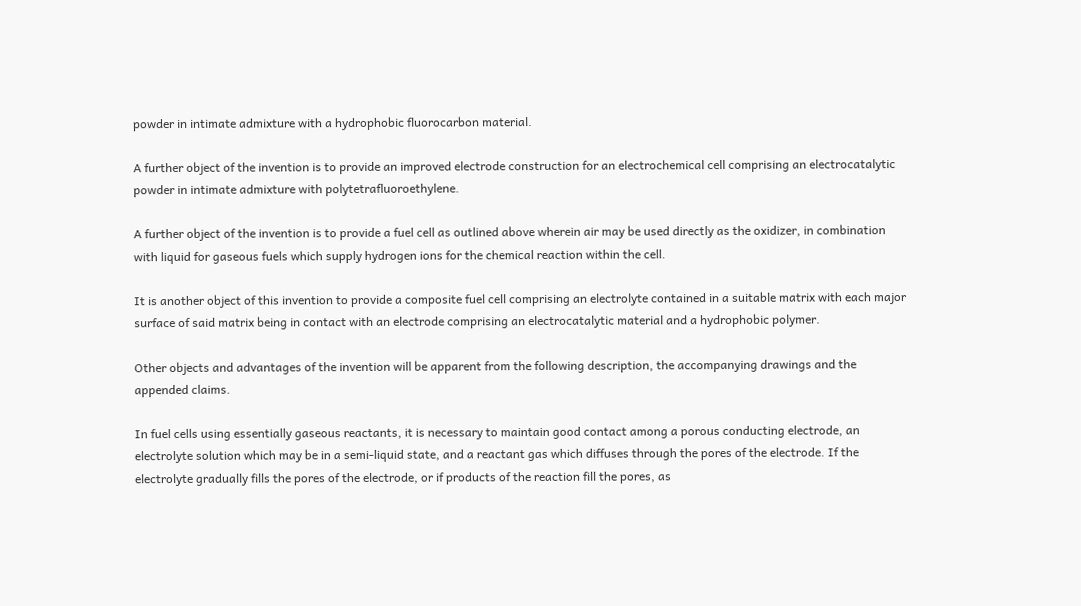powder in intimate admixture with a hydrophobic fluorocarbon material.

A further object of the invention is to provide an improved electrode construction for an electrochemical cell comprising an electrocatalytic powder in intimate admixture with polytetrafluoroethylene.

A further object of the invention is to provide a fuel cell as outlined above wherein air may be used directly as the oxidizer, in combination with liquid for gaseous fuels which supply hydrogen ions for the chemical reaction within the cell.

It is another object of this invention to provide a composite fuel cell comprising an electrolyte contained in a suitable matrix with each major surface of said matrix being in contact with an electrode comprising an electrocatalytic material and a hydrophobic polymer.

Other objects and advantages of the invention will be apparent from the following description, the accompanying drawings and the appended claims.

In fuel cells using essentially gaseous reactants, it is necessary to maintain good contact among a porous conducting electrode, an electrolyte solution which may be in a semi-liquid state, and a reactant gas which diffuses through the pores of the electrode. If the electrolyte gradually fills the pores of the electrode, or if products of the reaction fill the pores, as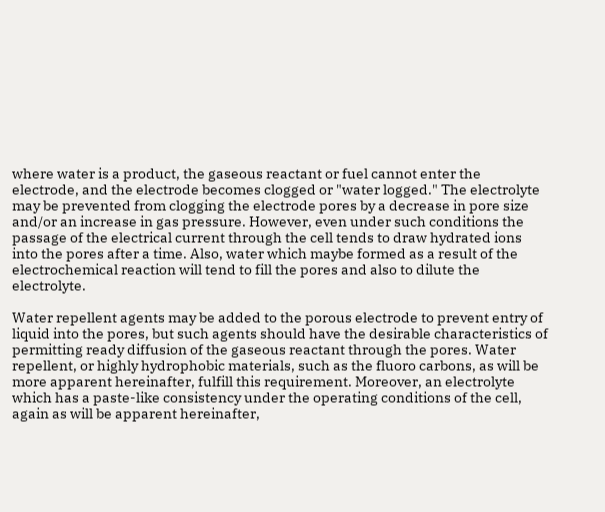where water is a product, the gaseous reactant or fuel cannot enter the electrode, and the electrode becomes clogged or "water logged." The electrolyte may be prevented from clogging the electrode pores by a decrease in pore size and/or an increase in gas pressure. However, even under such conditions the passage of the electrical current through the cell tends to draw hydrated ions into the pores after a time. Also, water which maybe formed as a result of the electrochemical reaction will tend to fill the pores and also to dilute the electrolyte.

Water repellent agents may be added to the porous electrode to prevent entry of liquid into the pores, but such agents should have the desirable characteristics of permitting ready diffusion of the gaseous reactant through the pores. Water repellent, or highly hydrophobic materials, such as the fluoro carbons, as will be more apparent hereinafter, fulfill this requirement. Moreover, an electrolyte which has a paste-like consistency under the operating conditions of the cell, again as will be apparent hereinafter,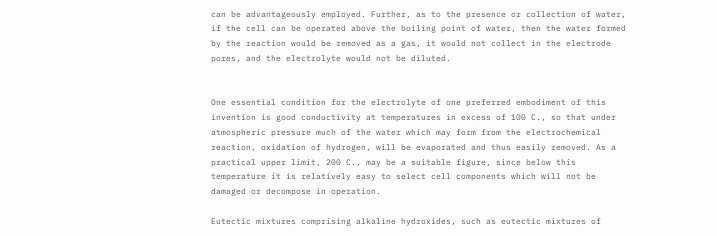can be advantageously employed. Further, as to the presence or collection of water, if the cell can be operated above the boiling point of water, then the water formed by the reaction would be removed as a gas, it would not collect in the electrode pores, and the electrolyte would not be diluted.


One essential condition for the electrolyte of one preferred embodiment of this invention is good conductivity at temperatures in excess of 100 C., so that under atmospheric pressure much of the water which may form from the electrochemical reaction, oxidation of hydrogen, will be evaporated and thus easily removed. As a practical upper limit, 200 C., may be a suitable figure, since below this temperature it is relatively easy to select cell components which will not be damaged or decompose in operation.

Eutectic mixtures comprising alkaline hydroxides, such as eutectic mixtures of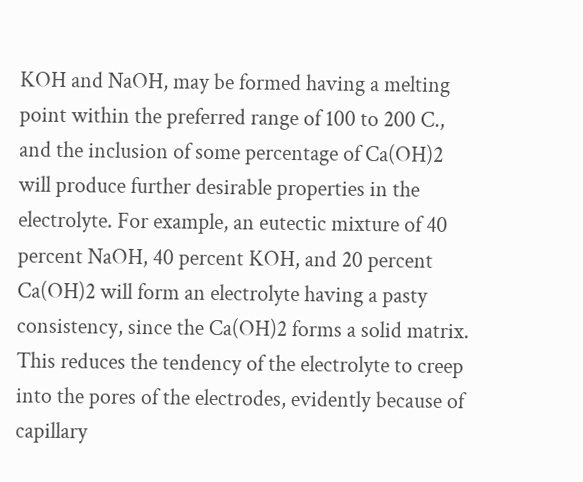KOH and NaOH, may be formed having a melting point within the preferred range of 100 to 200 C., and the inclusion of some percentage of Ca(OH)2 will produce further desirable properties in the electrolyte. For example, an eutectic mixture of 40 percent NaOH, 40 percent KOH, and 20 percent Ca(OH)2 will form an electrolyte having a pasty consistency, since the Ca(OH)2 forms a solid matrix. This reduces the tendency of the electrolyte to creep into the pores of the electrodes, evidently because of capillary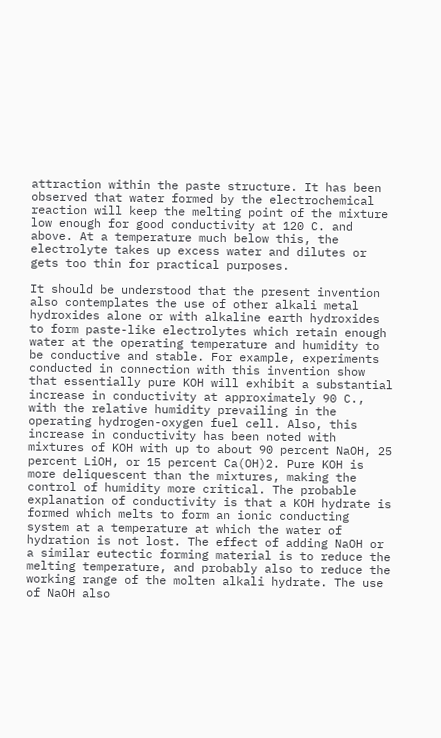attraction within the paste structure. It has been observed that water formed by the electrochemical reaction will keep the melting point of the mixture low enough for good conductivity at 120 C. and above. At a temperature much below this, the electrolyte takes up excess water and dilutes or gets too thin for practical purposes.

It should be understood that the present invention also contemplates the use of other alkali metal hydroxides alone or with alkaline earth hydroxides to form paste-like electrolytes which retain enough water at the operating temperature and humidity to be conductive and stable. For example, experiments conducted in connection with this invention show that essentially pure KOH will exhibit a substantial increase in conductivity at approximately 90 C., with the relative humidity prevailing in the operating hydrogen-oxygen fuel cell. Also, this increase in conductivity has been noted with mixtures of KOH with up to about 90 percent NaOH, 25 percent LiOH, or 15 percent Ca(OH)2. Pure KOH is more deliquescent than the mixtures, making the control of humidity more critical. The probable explanation of conductivity is that a KOH hydrate is formed which melts to form an ionic conducting system at a temperature at which the water of hydration is not lost. The effect of adding NaOH or a similar eutectic forming material is to reduce the melting temperature, and probably also to reduce the working range of the molten alkali hydrate. The use of NaOH also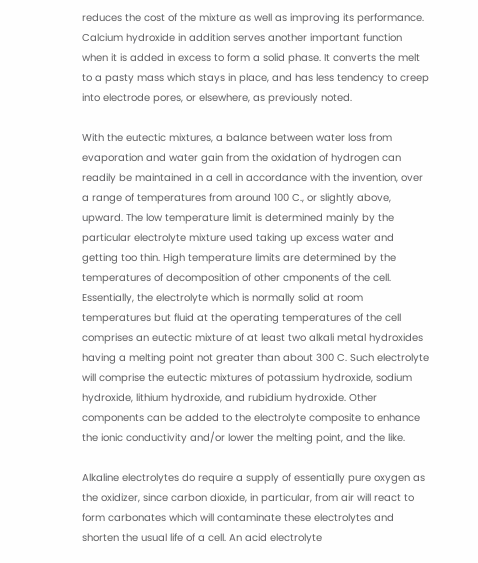reduces the cost of the mixture as well as improving its performance. Calcium hydroxide in addition serves another important function when it is added in excess to form a solid phase. It converts the melt to a pasty mass which stays in place, and has less tendency to creep into electrode pores, or elsewhere, as previously noted.

With the eutectic mixtures, a balance between water loss from evaporation and water gain from the oxidation of hydrogen can readily be maintained in a cell in accordance with the invention, over a range of temperatures from around 100 C., or slightly above, upward. The low temperature limit is determined mainly by the particular electrolyte mixture used taking up excess water and getting too thin. High temperature limits are determined by the temperatures of decomposition of other cmponents of the cell. Essentially, the electrolyte which is normally solid at room temperatures but fluid at the operating temperatures of the cell comprises an eutectic mixture of at least two alkali metal hydroxides having a melting point not greater than about 300 C. Such electrolyte will comprise the eutectic mixtures of potassium hydroxide, sodium hydroxide, lithium hydroxide, and rubidium hydroxide. Other components can be added to the electrolyte composite to enhance the ionic conductivity and/or lower the melting point, and the like.

Alkaline electrolytes do require a supply of essentially pure oxygen as the oxidizer, since carbon dioxide, in particular, from air will react to form carbonates which will contaminate these electrolytes and shorten the usual life of a cell. An acid electrolyte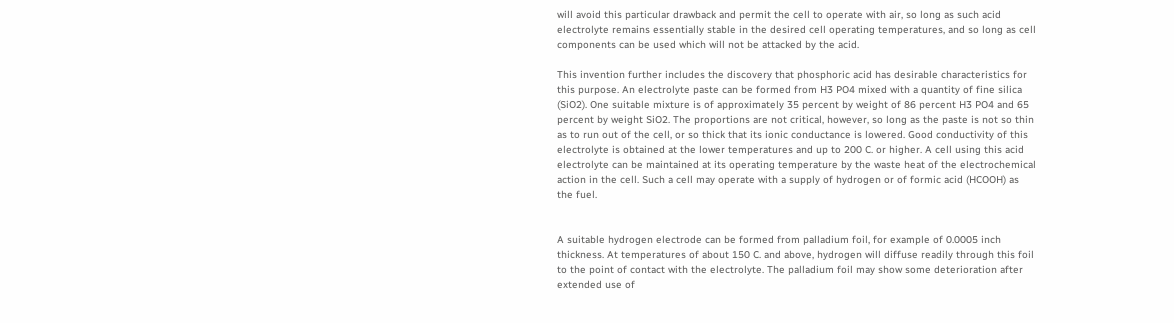will avoid this particular drawback and permit the cell to operate with air, so long as such acid electrolyte remains essentially stable in the desired cell operating temperatures, and so long as cell components can be used which will not be attacked by the acid.

This invention further includes the discovery that phosphoric acid has desirable characteristics for this purpose. An electrolyte paste can be formed from H3 PO4 mixed with a quantity of fine silica (SiO2). One suitable mixture is of approximately 35 percent by weight of 86 percent H3 PO4 and 65 percent by weight SiO2. The proportions are not critical, however, so long as the paste is not so thin as to run out of the cell, or so thick that its ionic conductance is lowered. Good conductivity of this electrolyte is obtained at the lower temperatures and up to 200 C. or higher. A cell using this acid electrolyte can be maintained at its operating temperature by the waste heat of the electrochemical action in the cell. Such a cell may operate with a supply of hydrogen or of formic acid (HCOOH) as the fuel.


A suitable hydrogen electrode can be formed from palladium foil, for example of 0.0005 inch thickness. At temperatures of about 150 C. and above, hydrogen will diffuse readily through this foil to the point of contact with the electrolyte. The palladium foil may show some deterioration after extended use of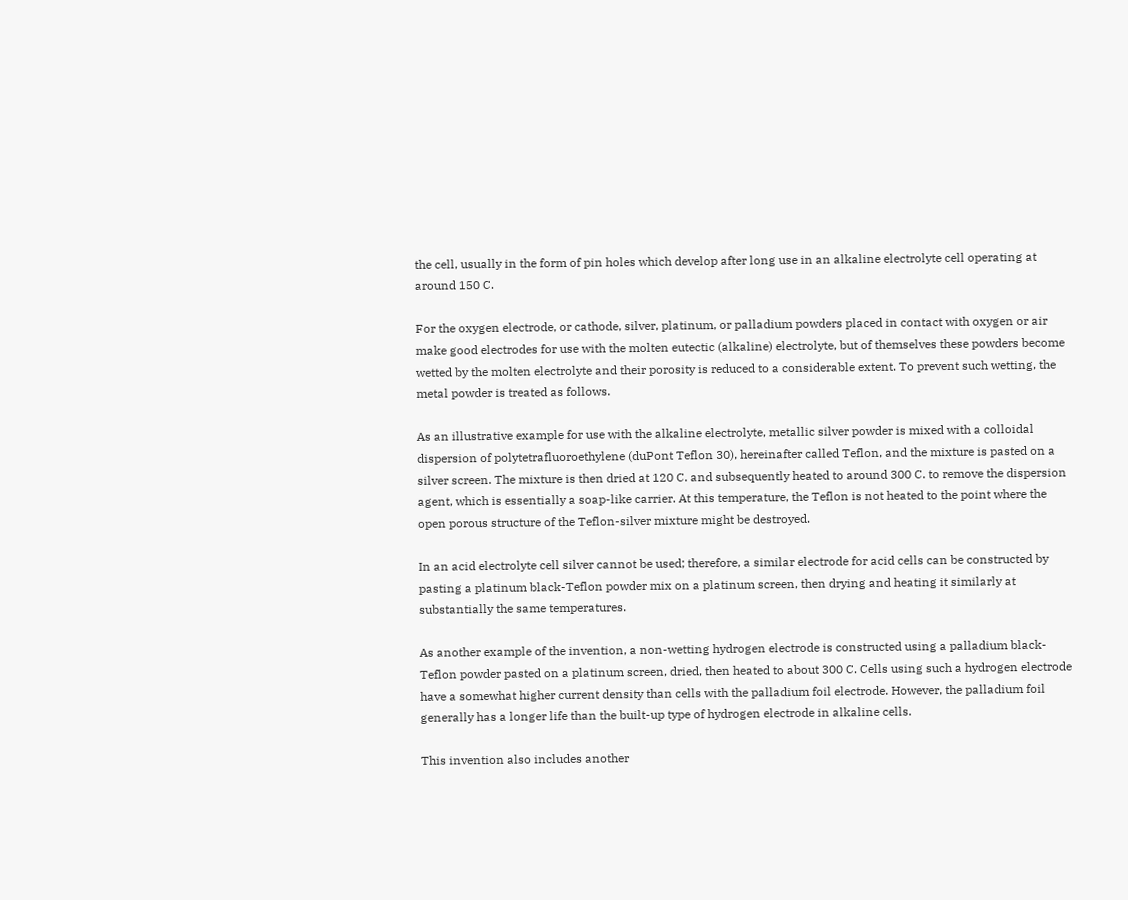the cell, usually in the form of pin holes which develop after long use in an alkaline electrolyte cell operating at around 150 C.

For the oxygen electrode, or cathode, silver, platinum, or palladium powders placed in contact with oxygen or air make good electrodes for use with the molten eutectic (alkaline) electrolyte, but of themselves these powders become wetted by the molten electrolyte and their porosity is reduced to a considerable extent. To prevent such wetting, the metal powder is treated as follows.

As an illustrative example for use with the alkaline electrolyte, metallic silver powder is mixed with a colloidal dispersion of polytetrafluoroethylene (duPont Teflon 30), hereinafter called Teflon, and the mixture is pasted on a silver screen. The mixture is then dried at 120 C. and subsequently heated to around 300 C. to remove the dispersion agent, which is essentially a soap-like carrier. At this temperature, the Teflon is not heated to the point where the open porous structure of the Teflon-silver mixture might be destroyed.

In an acid electrolyte cell silver cannot be used; therefore, a similar electrode for acid cells can be constructed by pasting a platinum black-Teflon powder mix on a platinum screen, then drying and heating it similarly at substantially the same temperatures.

As another example of the invention, a non-wetting hydrogen electrode is constructed using a palladium black-Teflon powder pasted on a platinum screen, dried, then heated to about 300 C. Cells using such a hydrogen electrode have a somewhat higher current density than cells with the palladium foil electrode. However, the palladium foil generally has a longer life than the built-up type of hydrogen electrode in alkaline cells.

This invention also includes another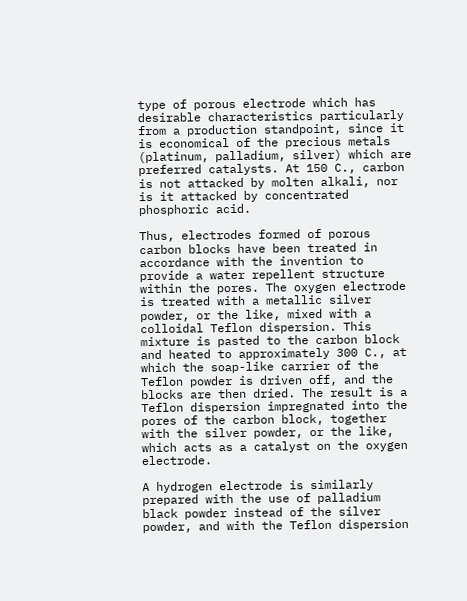type of porous electrode which has desirable characteristics particularly from a production standpoint, since it is economical of the precious metals (platinum, palladium, silver) which are preferred catalysts. At 150 C., carbon is not attacked by molten alkali, nor is it attacked by concentrated phosphoric acid.

Thus, electrodes formed of porous carbon blocks have been treated in accordance with the invention to provide a water repellent structure within the pores. The oxygen electrode is treated with a metallic silver powder, or the like, mixed with a colloidal Teflon dispersion. This mixture is pasted to the carbon block and heated to approximately 300 C., at which the soap-like carrier of the Teflon powder is driven off, and the blocks are then dried. The result is a Teflon dispersion impregnated into the pores of the carbon block, together with the silver powder, or the like, which acts as a catalyst on the oxygen electrode.

A hydrogen electrode is similarly prepared with the use of palladium black powder instead of the silver powder, and with the Teflon dispersion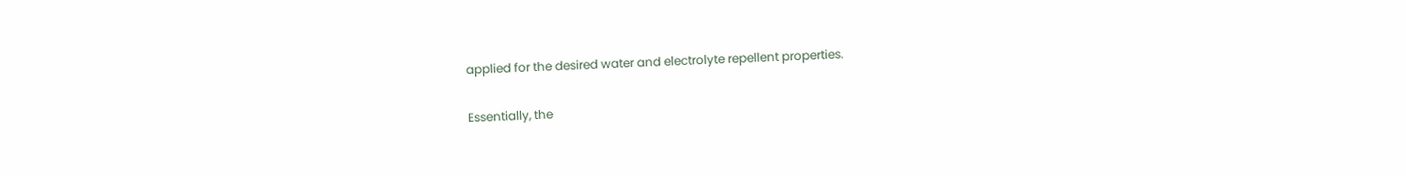applied for the desired water and electrolyte repellent properties.

Essentially, the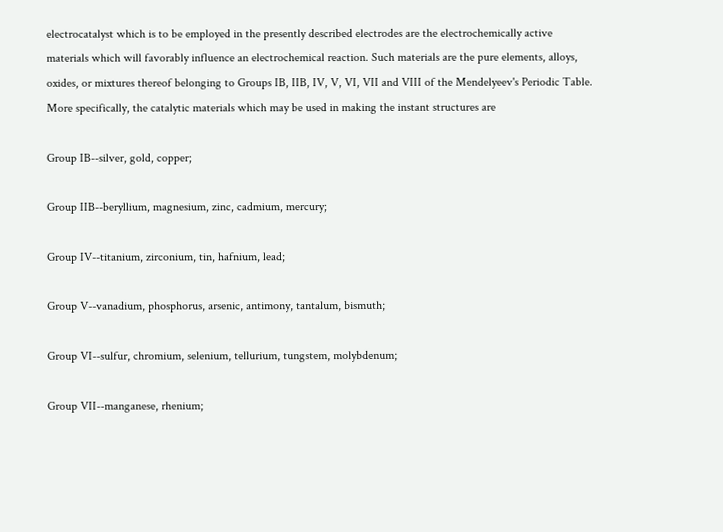electrocatalyst which is to be employed in the presently described electrodes are the electrochemically active materials which will favorably influence an electrochemical reaction. Such materials are the pure elements, alloys, oxides, or mixtures thereof belonging to Groups IB, IIB, IV, V, VI, VII and VIII of the Mendelyeev's Periodic Table. More specifically, the catalytic materials which may be used in making the instant structures are

Group IB--silver, gold, copper;

Group IIB--beryllium, magnesium, zinc, cadmium, mercury;

Group IV--titanium, zirconium, tin, hafnium, lead;

Group V--vanadium, phosphorus, arsenic, antimony, tantalum, bismuth;

Group VI--sulfur, chromium, selenium, tellurium, tungstem, molybdenum;

Group VII--manganese, rhenium;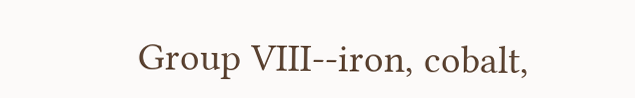Group VIII--iron, cobalt,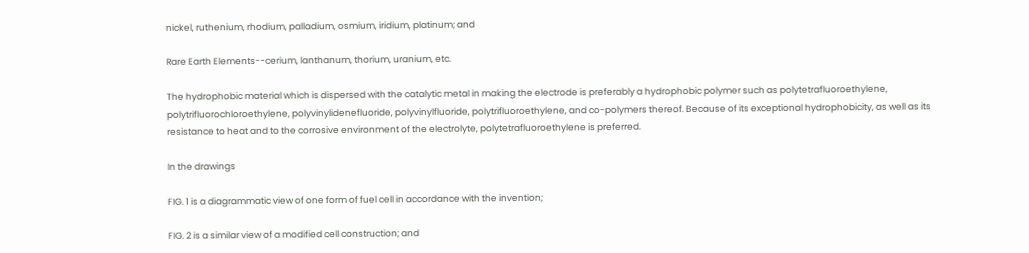nickel, ruthenium, rhodium, palladium, osmium, iridium, platinum; and

Rare Earth Elements--cerium, lanthanum, thorium, uranium, etc.

The hydrophobic material which is dispersed with the catalytic metal in making the electrode is preferably a hydrophobic polymer such as polytetrafluoroethylene, polytrifluorochloroethylene, polyvinylidenefluoride, polyvinylfluoride, polytrifluoroethylene, and co-polymers thereof. Because of its exceptional hydrophobicity, as well as its resistance to heat and to the corrosive environment of the electrolyte, polytetrafluoroethylene is preferred.

In the drawings

FIG. 1 is a diagrammatic view of one form of fuel cell in accordance with the invention;

FIG. 2 is a similar view of a modified cell construction; and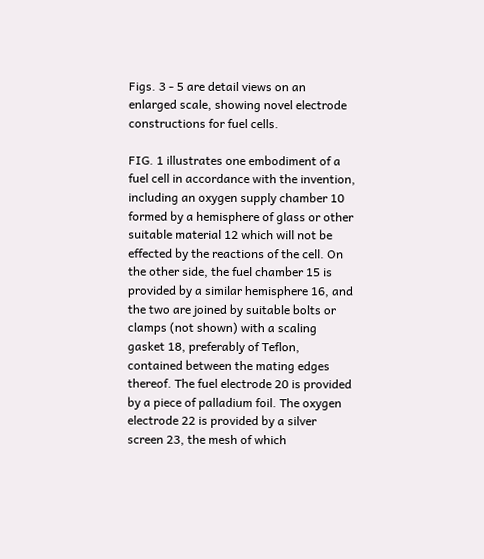Figs. 3 - 5 are detail views on an enlarged scale, showing novel electrode constructions for fuel cells.

FIG. 1 illustrates one embodiment of a fuel cell in accordance with the invention, including an oxygen supply chamber 10 formed by a hemisphere of glass or other suitable material 12 which will not be effected by the reactions of the cell. On the other side, the fuel chamber 15 is provided by a similar hemisphere 16, and the two are joined by suitable bolts or clamps (not shown) with a scaling gasket 18, preferably of Teflon, contained between the mating edges thereof. The fuel electrode 20 is provided by a piece of palladium foil. The oxygen electrode 22 is provided by a silver screen 23, the mesh of which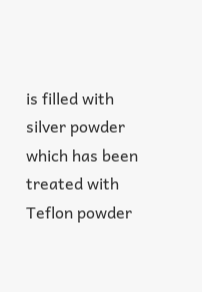is filled with silver powder which has been treated with Teflon powder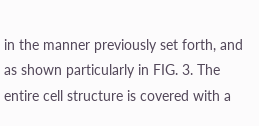in the manner previously set forth, and as shown particularly in FIG. 3. The entire cell structure is covered with a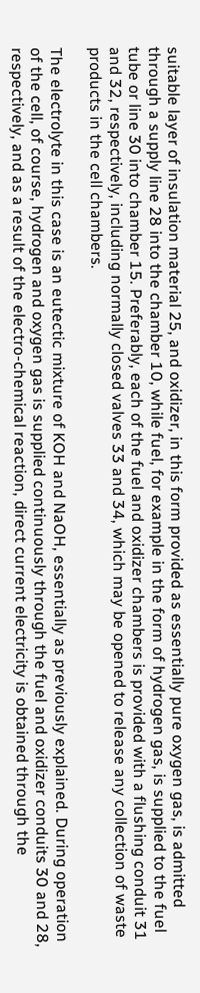suitable layer of insulation material 25, and oxidizer, in this form provided as essentially pure oxygen gas, is admitted through a supply line 28 into the chamber 10, while fuel, for example in the form of hydrogen gas, is supplied to the fuel tube or line 30 into chamber 15. Preferably, each of the fuel and oxidizer chambers is provided with a flushing conduit 31 and 32, respectively, including normally closed valves 33 and 34, which may be opened to release any collection of waste products in the cell chambers.

The electrolyte in this case is an eutectic mixture of KOH and NaOH, essentially as previously explained. During operation of the cell, of course, hydrogen and oxygen gas is supplied continuously through the fuel and oxidizer conduits 30 and 28, respectively, and as a result of the electro-chemical reaction, direct current electricity is obtained through the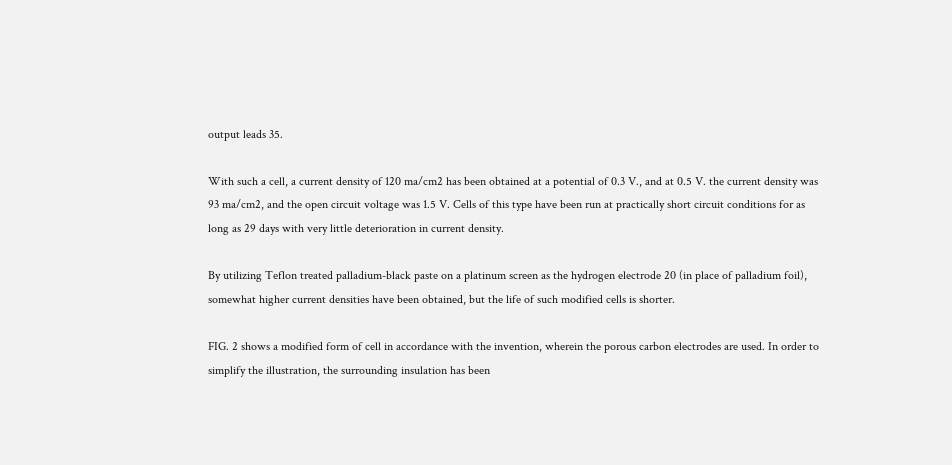output leads 35.

With such a cell, a current density of 120 ma/cm2 has been obtained at a potential of 0.3 V., and at 0.5 V. the current density was 93 ma/cm2, and the open circuit voltage was 1.5 V. Cells of this type have been run at practically short circuit conditions for as long as 29 days with very little deterioration in current density.

By utilizing Teflon treated palladium-black paste on a platinum screen as the hydrogen electrode 20 (in place of palladium foil), somewhat higher current densities have been obtained, but the life of such modified cells is shorter.

FIG. 2 shows a modified form of cell in accordance with the invention, wherein the porous carbon electrodes are used. In order to simplify the illustration, the surrounding insulation has been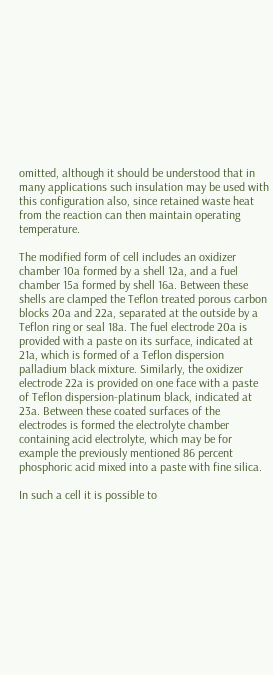omitted, although it should be understood that in many applications such insulation may be used with this configuration also, since retained waste heat from the reaction can then maintain operating temperature.

The modified form of cell includes an oxidizer chamber 10a formed by a shell 12a, and a fuel chamber 15a formed by shell 16a. Between these shells are clamped the Teflon treated porous carbon blocks 20a and 22a, separated at the outside by a Teflon ring or seal 18a. The fuel electrode 20a is provided with a paste on its surface, indicated at 21a, which is formed of a Teflon dispersion palladium black mixture. Similarly, the oxidizer electrode 22a is provided on one face with a paste of Teflon dispersion-platinum black, indicated at 23a. Between these coated surfaces of the electrodes is formed the electrolyte chamber containing acid electrolyte, which may be for example the previously mentioned 86 percent phosphoric acid mixed into a paste with fine silica.

In such a cell it is possible to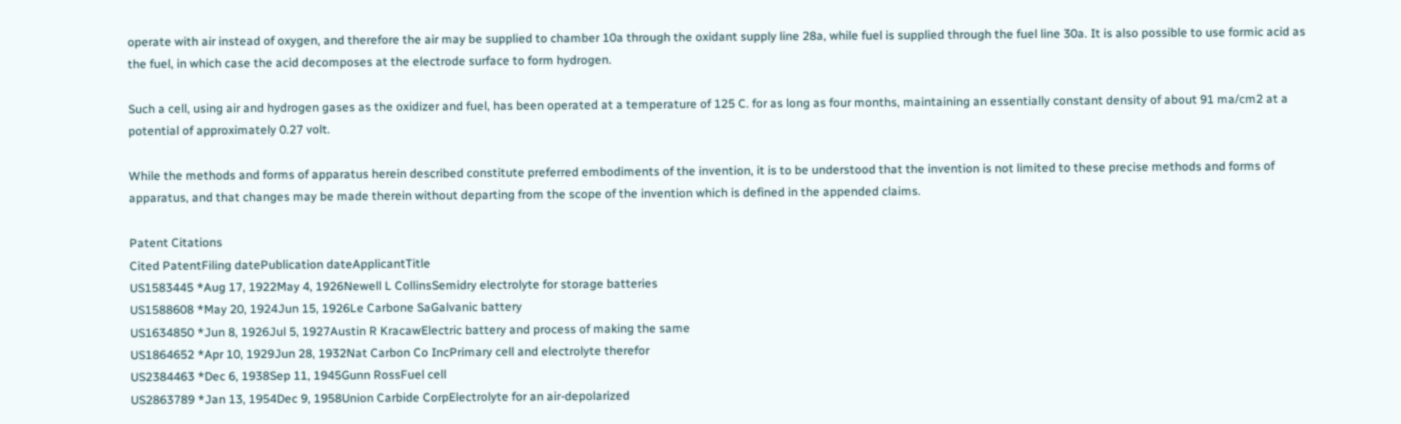operate with air instead of oxygen, and therefore the air may be supplied to chamber 10a through the oxidant supply line 28a, while fuel is supplied through the fuel line 30a. It is also possible to use formic acid as the fuel, in which case the acid decomposes at the electrode surface to form hydrogen.

Such a cell, using air and hydrogen gases as the oxidizer and fuel, has been operated at a temperature of 125 C. for as long as four months, maintaining an essentially constant density of about 91 ma/cm2 at a potential of approximately 0.27 volt.

While the methods and forms of apparatus herein described constitute preferred embodiments of the invention, it is to be understood that the invention is not limited to these precise methods and forms of apparatus, and that changes may be made therein without departing from the scope of the invention which is defined in the appended claims.

Patent Citations
Cited PatentFiling datePublication dateApplicantTitle
US1583445 *Aug 17, 1922May 4, 1926Newell L CollinsSemidry electrolyte for storage batteries
US1588608 *May 20, 1924Jun 15, 1926Le Carbone SaGalvanic battery
US1634850 *Jun 8, 1926Jul 5, 1927Austin R KracawElectric battery and process of making the same
US1864652 *Apr 10, 1929Jun 28, 1932Nat Carbon Co IncPrimary cell and electrolyte therefor
US2384463 *Dec 6, 1938Sep 11, 1945Gunn RossFuel cell
US2863789 *Jan 13, 1954Dec 9, 1958Union Carbide CorpElectrolyte for an air-depolarized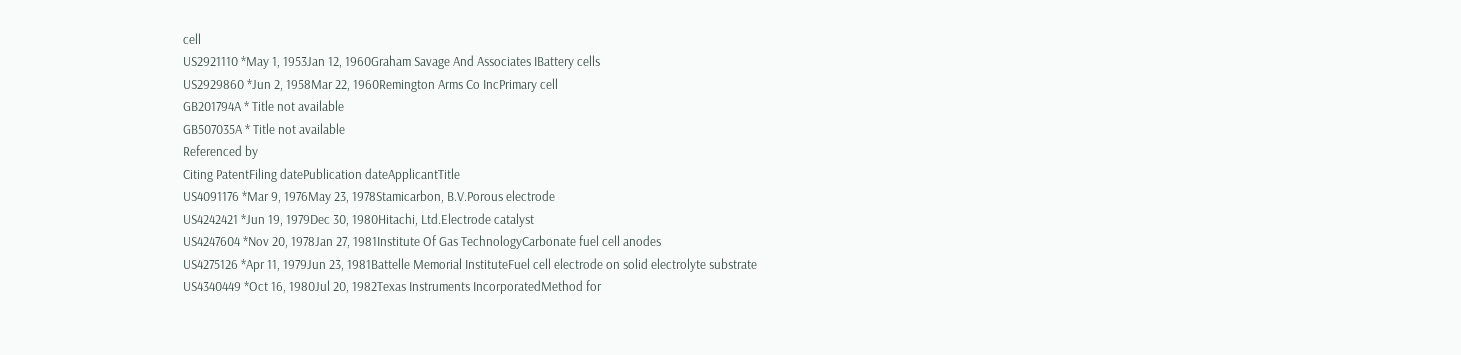cell
US2921110 *May 1, 1953Jan 12, 1960Graham Savage And Associates IBattery cells
US2929860 *Jun 2, 1958Mar 22, 1960Remington Arms Co IncPrimary cell
GB201794A * Title not available
GB507035A * Title not available
Referenced by
Citing PatentFiling datePublication dateApplicantTitle
US4091176 *Mar 9, 1976May 23, 1978Stamicarbon, B.V.Porous electrode
US4242421 *Jun 19, 1979Dec 30, 1980Hitachi, Ltd.Electrode catalyst
US4247604 *Nov 20, 1978Jan 27, 1981Institute Of Gas TechnologyCarbonate fuel cell anodes
US4275126 *Apr 11, 1979Jun 23, 1981Battelle Memorial InstituteFuel cell electrode on solid electrolyte substrate
US4340449 *Oct 16, 1980Jul 20, 1982Texas Instruments IncorporatedMethod for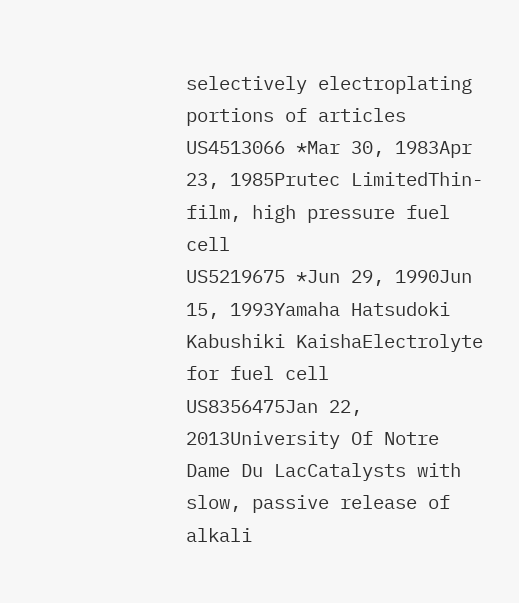selectively electroplating portions of articles
US4513066 *Mar 30, 1983Apr 23, 1985Prutec LimitedThin-film, high pressure fuel cell
US5219675 *Jun 29, 1990Jun 15, 1993Yamaha Hatsudoki Kabushiki KaishaElectrolyte for fuel cell
US8356475Jan 22, 2013University Of Notre Dame Du LacCatalysts with slow, passive release of alkali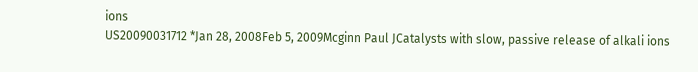ions
US20090031712 *Jan 28, 2008Feb 5, 2009Mcginn Paul JCatalysts with slow, passive release of alkali ions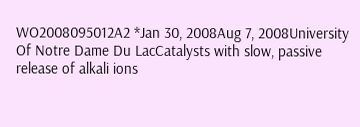WO2008095012A2 *Jan 30, 2008Aug 7, 2008University Of Notre Dame Du LacCatalysts with slow, passive release of alkali ions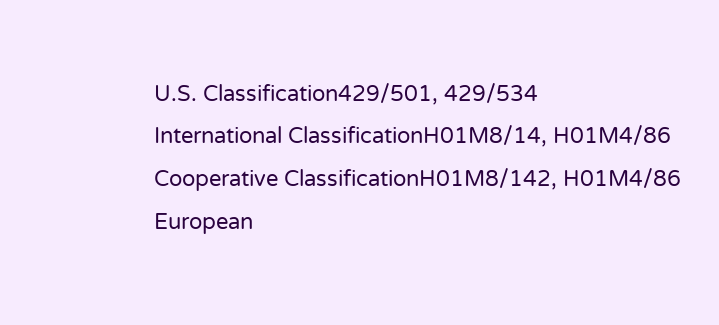U.S. Classification429/501, 429/534
International ClassificationH01M8/14, H01M4/86
Cooperative ClassificationH01M8/142, H01M4/86
European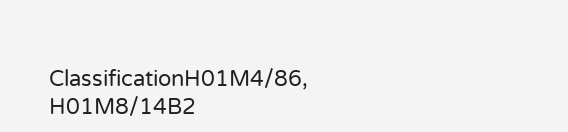ClassificationH01M4/86, H01M8/14B2